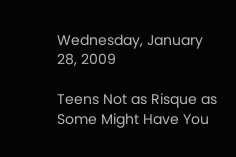Wednesday, January 28, 2009

Teens Not as Risque as Some Might Have You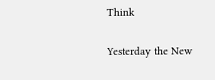Think

Yesterday the New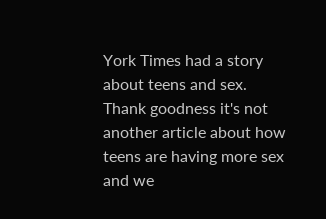York Times had a story about teens and sex. Thank goodness it's not another article about how teens are having more sex and we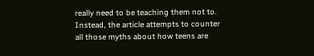really need to be teaching them not to. Instead, the article attempts to counter all those myths about how teens are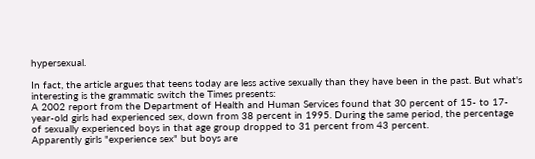hypersexual.

In fact, the article argues that teens today are less active sexually than they have been in the past. But what's interesting is the grammatic switch the Times presents:
A 2002 report from the Department of Health and Human Services found that 30 percent of 15- to 17-year-old girls had experienced sex, down from 38 percent in 1995. During the same period, the percentage of sexually experienced boys in that age group dropped to 31 percent from 43 percent.
Apparently girls "experience sex" but boys are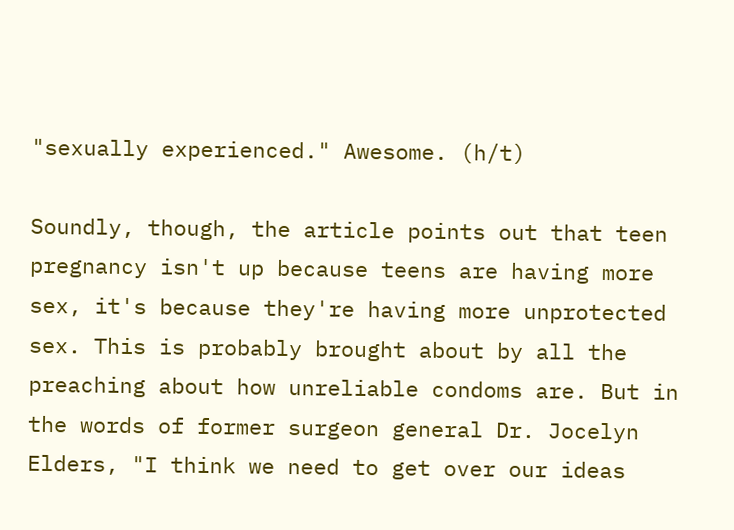"sexually experienced." Awesome. (h/t)

Soundly, though, the article points out that teen pregnancy isn't up because teens are having more sex, it's because they're having more unprotected sex. This is probably brought about by all the preaching about how unreliable condoms are. But in the words of former surgeon general Dr. Jocelyn Elders, "I think we need to get over our ideas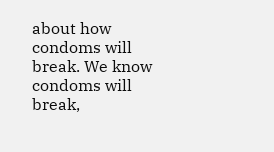about how condoms will break. We know condoms will break,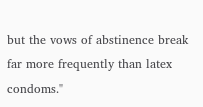but the vows of abstinence break far more frequently than latex condoms."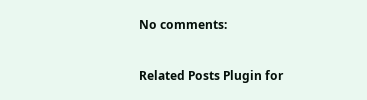No comments:

Related Posts Plugin for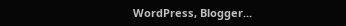WordPress, Blogger...